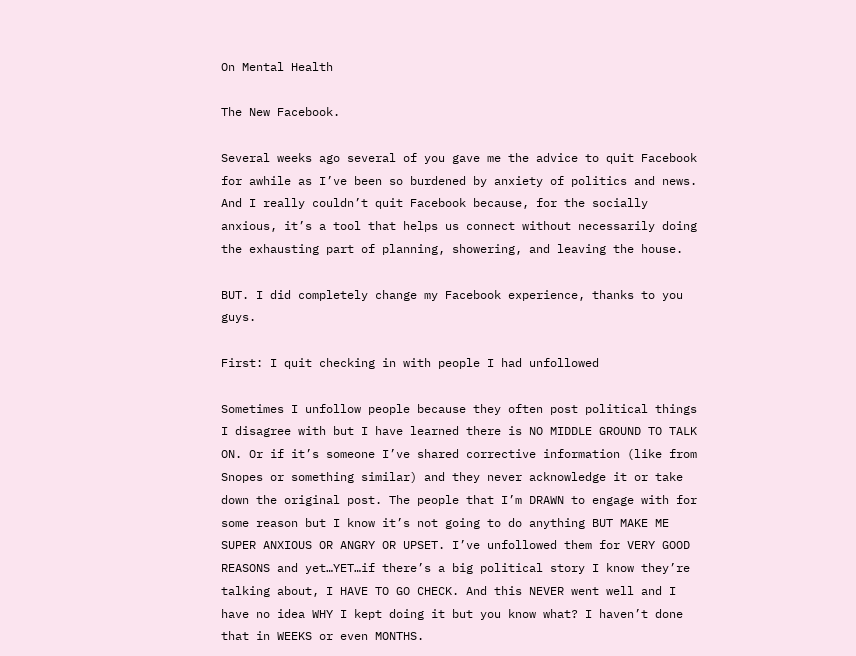On Mental Health

The New Facebook.

Several weeks ago several of you gave me the advice to quit Facebook for awhile as I’ve been so burdened by anxiety of politics and news. And I really couldn’t quit Facebook because, for the socially anxious, it’s a tool that helps us connect without necessarily doing the exhausting part of planning, showering, and leaving the house.

BUT. I did completely change my Facebook experience, thanks to you guys.

First: I quit checking in with people I had unfollowed

Sometimes I unfollow people because they often post political things I disagree with but I have learned there is NO MIDDLE GROUND TO TALK ON. Or if it’s someone I’ve shared corrective information (like from Snopes or something similar) and they never acknowledge it or take down the original post. The people that I’m DRAWN to engage with for some reason but I know it’s not going to do anything BUT MAKE ME SUPER ANXIOUS OR ANGRY OR UPSET. I’ve unfollowed them for VERY GOOD REASONS and yet…YET…if there’s a big political story I know they’re talking about, I HAVE TO GO CHECK. And this NEVER went well and I have no idea WHY I kept doing it but you know what? I haven’t done that in WEEKS or even MONTHS.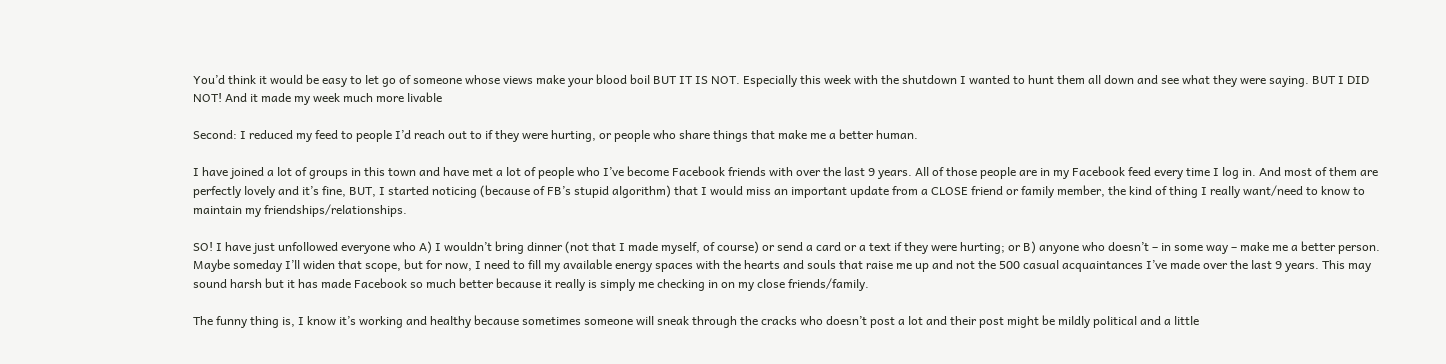You’d think it would be easy to let go of someone whose views make your blood boil BUT IT IS NOT. Especially this week with the shutdown I wanted to hunt them all down and see what they were saying. BUT I DID NOT! And it made my week much more livable

Second: I reduced my feed to people I’d reach out to if they were hurting, or people who share things that make me a better human.

I have joined a lot of groups in this town and have met a lot of people who I’ve become Facebook friends with over the last 9 years. All of those people are in my Facebook feed every time I log in. And most of them are perfectly lovely and it’s fine, BUT, I started noticing (because of FB’s stupid algorithm) that I would miss an important update from a CLOSE friend or family member, the kind of thing I really want/need to know to maintain my friendships/relationships.

SO! I have just unfollowed everyone who A) I wouldn’t bring dinner (not that I made myself, of course) or send a card or a text if they were hurting; or B) anyone who doesn’t – in some way – make me a better person. Maybe someday I’ll widen that scope, but for now, I need to fill my available energy spaces with the hearts and souls that raise me up and not the 500 casual acquaintances I’ve made over the last 9 years. This may sound harsh but it has made Facebook so much better because it really is simply me checking in on my close friends/family.

The funny thing is, I know it’s working and healthy because sometimes someone will sneak through the cracks who doesn’t post a lot and their post might be mildly political and a little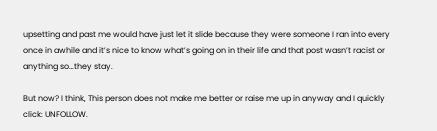upsetting and past me would have just let it slide because they were someone I ran into every once in awhile and it’s nice to know what’s going on in their life and that post wasn’t racist or anything so…they stay.

But now? I think, This person does not make me better or raise me up in anyway and I quickly click: UNFOLLOW.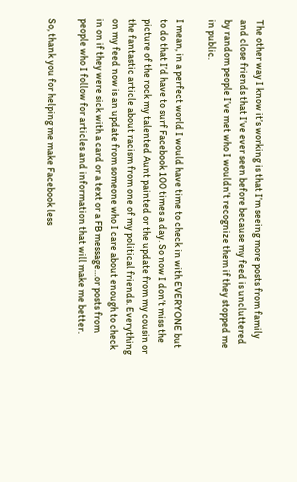The other way I know it’s working is that I’m seeing more posts from family and close friends that I’ve ever seen before because my feed is uncluttered by random people I’ve met who I wouldn’t recognize them if they stopped me in public.

I mean, in a perfect world I would have time to check in with EVERYONE but to do that I’d have to surf Facebook 100 times a day. So now I don’t miss the picture of the rock my talented Aunt painted or the update from my cousin or the fantastic article about racism from one of my political friends. Everything on my feed now is an update from someone who I care about enough to check in on if they were sick with a card or a text or a FB message…or posts from people who I follow for articles and information that will make me better.

So, thank you for helping me make Facebook less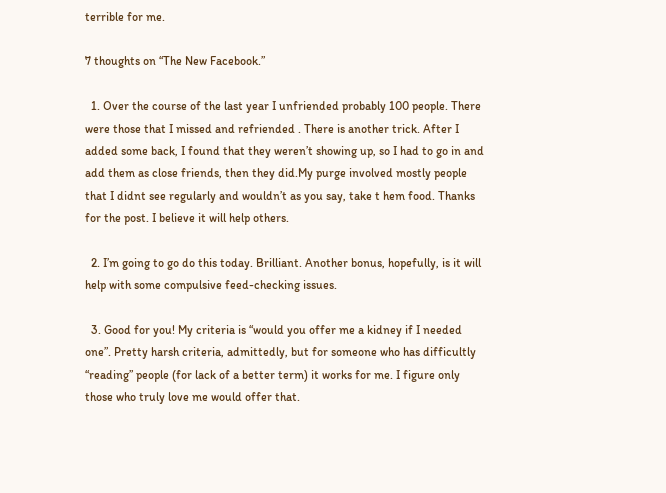terrible for me.

7 thoughts on “The New Facebook.”

  1. Over the course of the last year I unfriended probably 100 people. There were those that I missed and refriended . There is another trick. After I added some back, I found that they weren’t showing up, so I had to go in and add them as close friends, then they did.My purge involved mostly people that I didnt see regularly and wouldn’t as you say, take t hem food. Thanks for the post. I believe it will help others.

  2. I’m going to go do this today. Brilliant. Another bonus, hopefully, is it will help with some compulsive feed-checking issues.

  3. Good for you! My criteria is “would you offer me a kidney if I needed one”. Pretty harsh criteria, admittedly, but for someone who has difficultly “reading” people (for lack of a better term) it works for me. I figure only those who truly love me would offer that.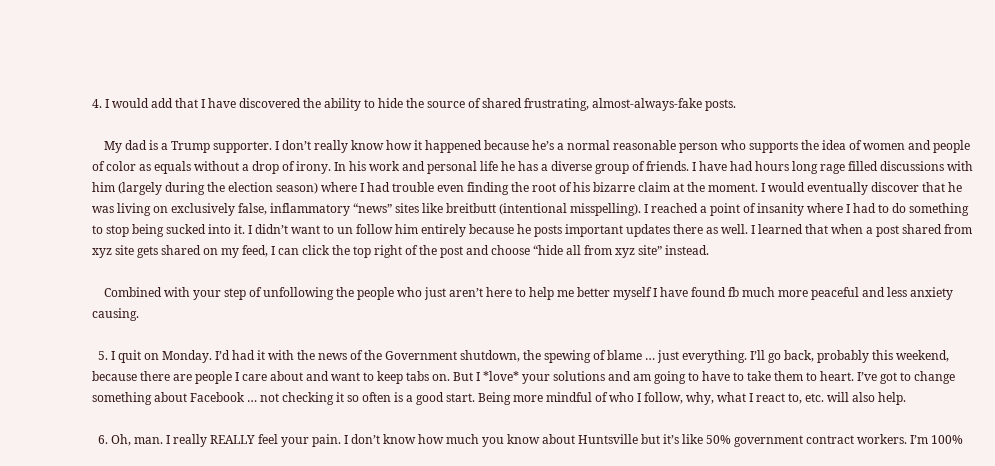4. I would add that I have discovered the ability to hide the source of shared frustrating, almost-always-fake posts.

    My dad is a Trump supporter. I don’t really know how it happened because he’s a normal reasonable person who supports the idea of women and people of color as equals without a drop of irony. In his work and personal life he has a diverse group of friends. I have had hours long rage filled discussions with him (largely during the election season) where I had trouble even finding the root of his bizarre claim at the moment. I would eventually discover that he was living on exclusively false, inflammatory “news” sites like breitbutt (intentional misspelling). I reached a point of insanity where I had to do something to stop being sucked into it. I didn’t want to un follow him entirely because he posts important updates there as well. I learned that when a post shared from xyz site gets shared on my feed, I can click the top right of the post and choose “hide all from xyz site” instead.

    Combined with your step of unfollowing the people who just aren’t here to help me better myself I have found fb much more peaceful and less anxiety causing.

  5. I quit on Monday. I’d had it with the news of the Government shutdown, the spewing of blame … just everything. I’ll go back, probably this weekend, because there are people I care about and want to keep tabs on. But I *love* your solutions and am going to have to take them to heart. I’ve got to change something about Facebook … not checking it so often is a good start. Being more mindful of who I follow, why, what I react to, etc. will also help.

  6. Oh, man. I really REALLY feel your pain. I don’t know how much you know about Huntsville but it’s like 50% government contract workers. I’m 100%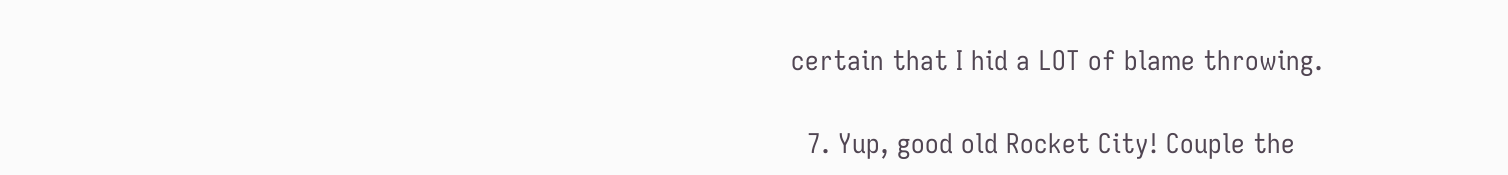certain that I hid a LOT of blame throwing.

  7. Yup, good old Rocket City! Couple the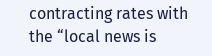contracting rates with the “local news is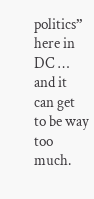politics” here in DC … and it can get to be way too much.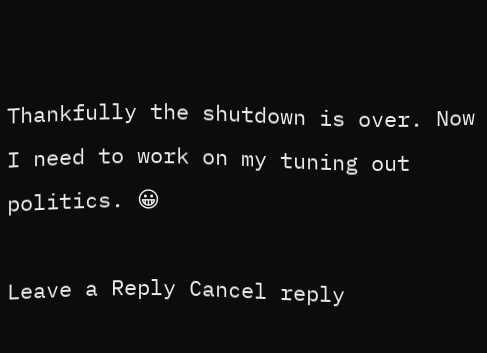Thankfully the shutdown is over. Now I need to work on my tuning out politics. 😀

Leave a Reply Cancel reply